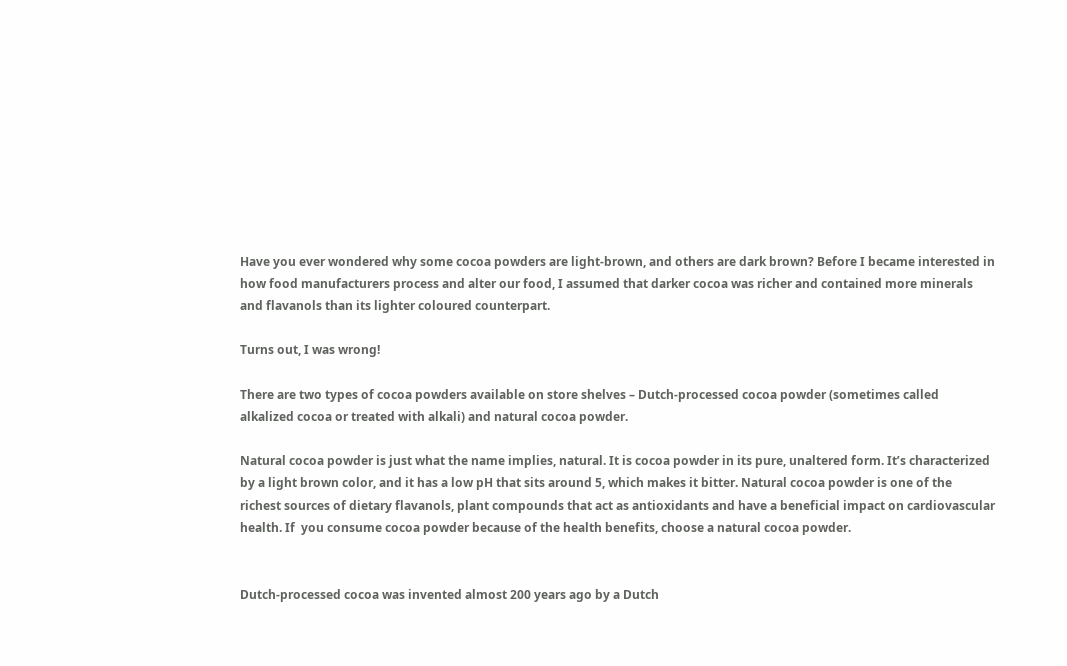Have you ever wondered why some cocoa powders are light-brown, and others are dark brown? Before I became interested in how food manufacturers process and alter our food, I assumed that darker cocoa was richer and contained more minerals and flavanols than its lighter coloured counterpart.

Turns out, I was wrong!

There are two types of cocoa powders available on store shelves – Dutch-processed cocoa powder (sometimes called alkalized cocoa or treated with alkali) and natural cocoa powder.

Natural cocoa powder is just what the name implies, natural. It is cocoa powder in its pure, unaltered form. It’s characterized by a light brown color, and it has a low pH that sits around 5, which makes it bitter. Natural cocoa powder is one of the richest sources of dietary flavanols, plant compounds that act as antioxidants and have a beneficial impact on cardiovascular health. If  you consume cocoa powder because of the health benefits, choose a natural cocoa powder.


Dutch-processed cocoa was invented almost 200 years ago by a Dutch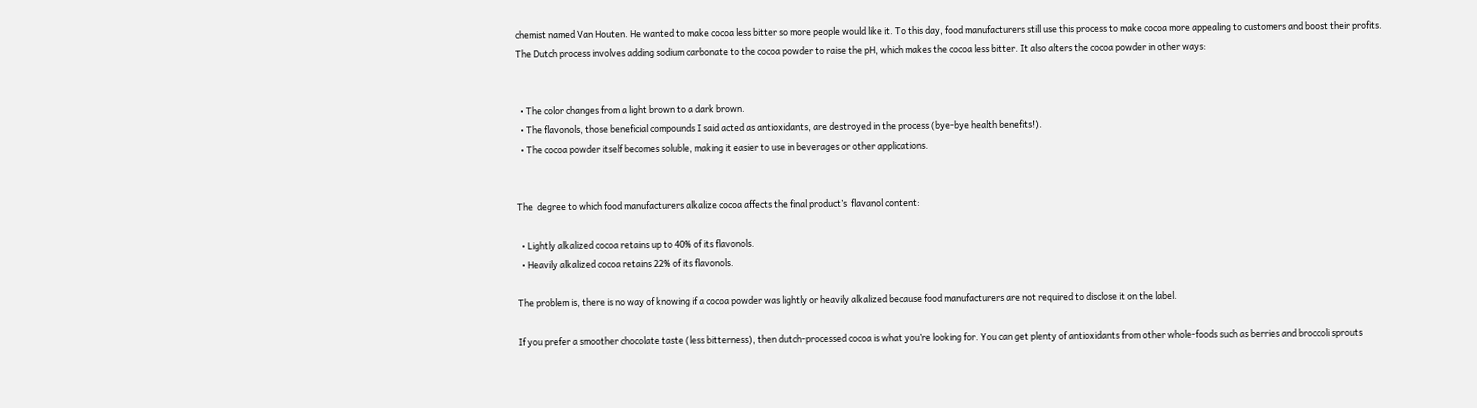chemist named Van Houten. He wanted to make cocoa less bitter so more people would like it. To this day, food manufacturers still use this process to make cocoa more appealing to customers and boost their profits. The Dutch process involves adding sodium carbonate to the cocoa powder to raise the pH, which makes the cocoa less bitter. It also alters the cocoa powder in other ways:


  • The color changes from a light brown to a dark brown.
  • The flavonols, those beneficial compounds I said acted as antioxidants, are destroyed in the process (bye-bye health benefits!).
  • The cocoa powder itself becomes soluble, making it easier to use in beverages or other applications.


The  degree to which food manufacturers alkalize cocoa affects the final product’s  flavanol content:

  • Lightly alkalized cocoa retains up to 40% of its flavonols.
  • Heavily alkalized cocoa retains 22% of its flavonols.

The problem is, there is no way of knowing if a cocoa powder was lightly or heavily alkalized because food manufacturers are not required to disclose it on the label.

If you prefer a smoother chocolate taste (less bitterness), then dutch-processed cocoa is what you’re looking for. You can get plenty of antioxidants from other whole-foods such as berries and broccoli sprouts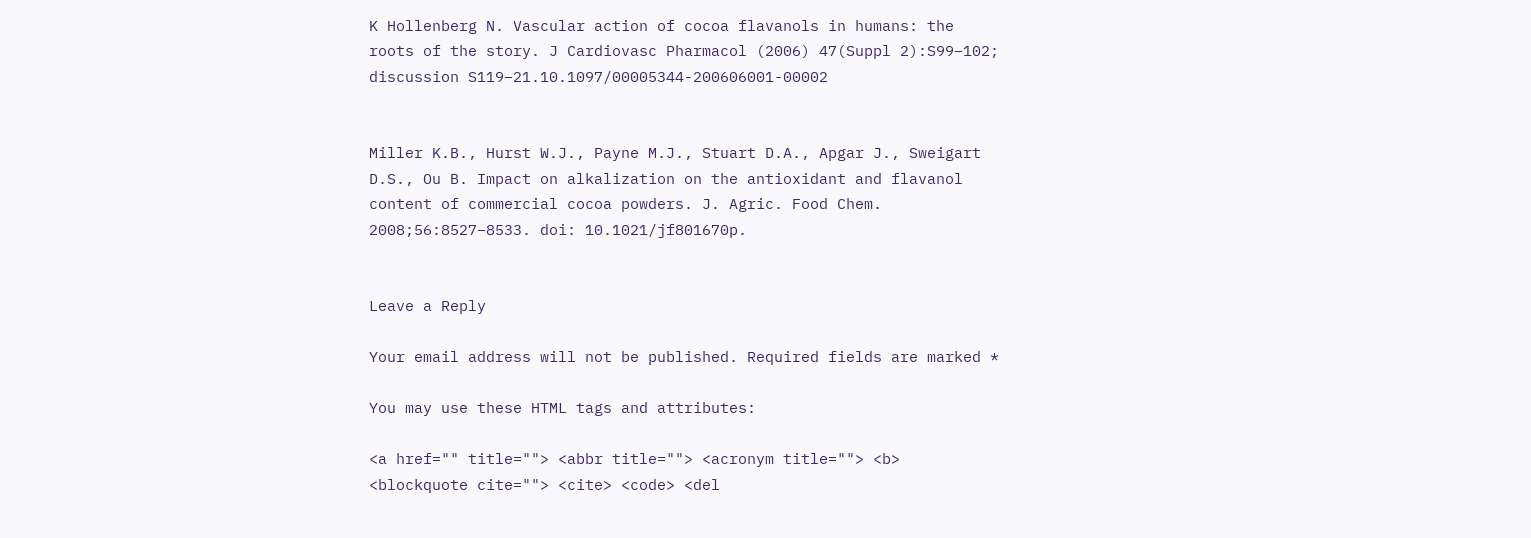K Hollenberg N. Vascular action of cocoa flavanols in humans: the roots of the story. J Cardiovasc Pharmacol (2006) 47(Suppl 2):S99–102; discussion S119–21.10.1097/00005344-200606001-00002


Miller K.B., Hurst W.J., Payne M.J., Stuart D.A., Apgar J., Sweigart D.S., Ou B. Impact on alkalization on the antioxidant and flavanol content of commercial cocoa powders. J. Agric. Food Chem. 2008;56:8527–8533. doi: 10.1021/jf801670p.


Leave a Reply

Your email address will not be published. Required fields are marked *

You may use these HTML tags and attributes:

<a href="" title=""> <abbr title=""> <acronym title=""> <b> <blockquote cite=""> <cite> <code> <del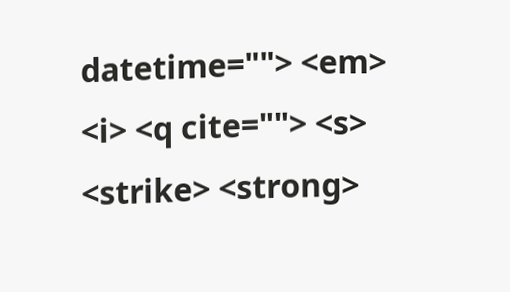datetime=""> <em> <i> <q cite=""> <s> <strike> <strong>